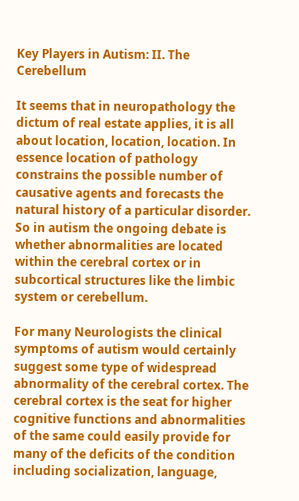Key Players in Autism: II. The Cerebellum

It seems that in neuropathology the dictum of real estate applies, it is all about location, location, location. In essence location of pathology constrains the possible number of causative agents and forecasts the natural history of a particular disorder. So in autism the ongoing debate is whether abnormalities are located within the cerebral cortex or in subcortical structures like the limbic system or cerebellum.

For many Neurologists the clinical symptoms of autism would certainly suggest some type of widespread abnormality of the cerebral cortex. The cerebral cortex is the seat for higher cognitive functions and abnormalities of the same could easily provide for many of the deficits of the condition including socialization, language,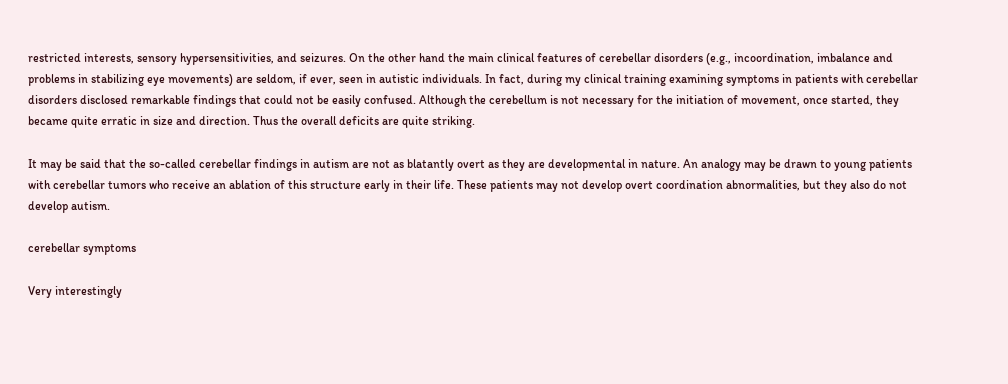restricted interests, sensory hypersensitivities, and seizures. On the other hand the main clinical features of cerebellar disorders (e.g., incoordination, imbalance and problems in stabilizing eye movements) are seldom, if ever, seen in autistic individuals. In fact, during my clinical training examining symptoms in patients with cerebellar disorders disclosed remarkable findings that could not be easily confused. Although the cerebellum is not necessary for the initiation of movement, once started, they became quite erratic in size and direction. Thus the overall deficits are quite striking.

It may be said that the so-called cerebellar findings in autism are not as blatantly overt as they are developmental in nature. An analogy may be drawn to young patients with cerebellar tumors who receive an ablation of this structure early in their life. These patients may not develop overt coordination abnormalities, but they also do not develop autism.

cerebellar symptoms

Very interestingly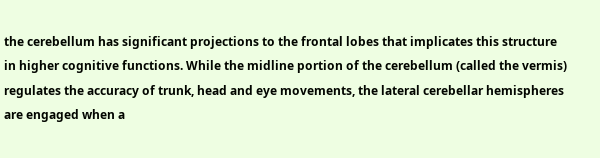the cerebellum has significant projections to the frontal lobes that implicates this structure in higher cognitive functions. While the midline portion of the cerebellum (called the vermis) regulates the accuracy of trunk, head and eye movements, the lateral cerebellar hemispheres are engaged when a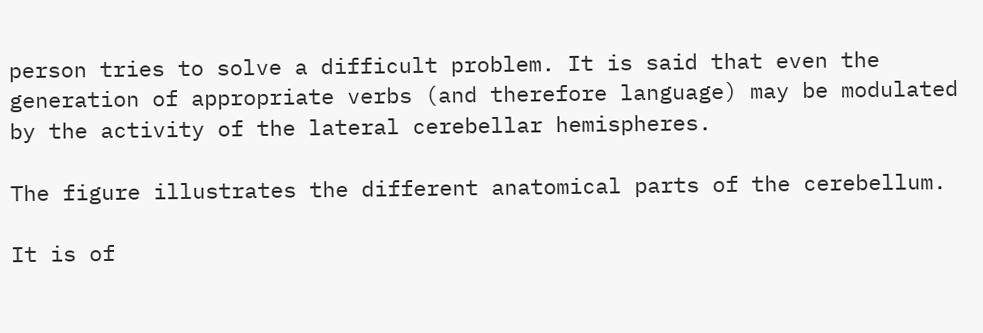person tries to solve a difficult problem. It is said that even the generation of appropriate verbs (and therefore language) may be modulated by the activity of the lateral cerebellar hemispheres.

The figure illustrates the different anatomical parts of the cerebellum.

It is of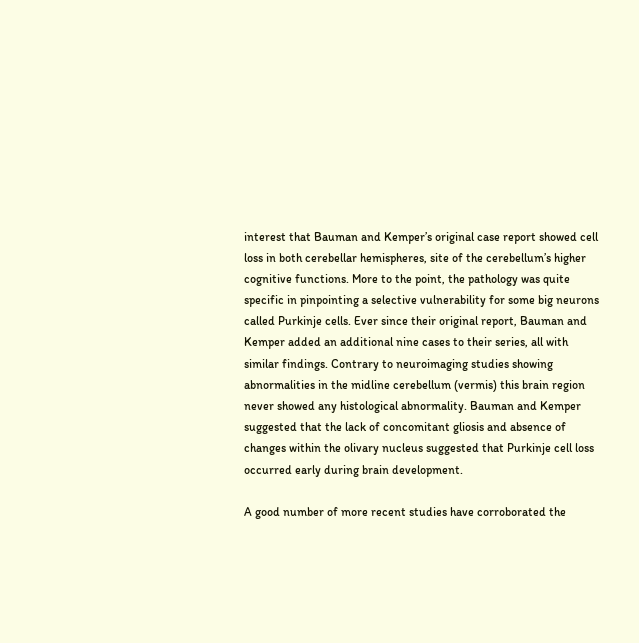interest that Bauman and Kemper’s original case report showed cell loss in both cerebellar hemispheres, site of the cerebellum’s higher cognitive functions. More to the point, the pathology was quite specific in pinpointing a selective vulnerability for some big neurons called Purkinje cells. Ever since their original report, Bauman and Kemper added an additional nine cases to their series, all with similar findings. Contrary to neuroimaging studies showing abnormalities in the midline cerebellum (vermis) this brain region never showed any histological abnormality. Bauman and Kemper suggested that the lack of concomitant gliosis and absence of changes within the olivary nucleus suggested that Purkinje cell loss occurred early during brain development.

A good number of more recent studies have corroborated the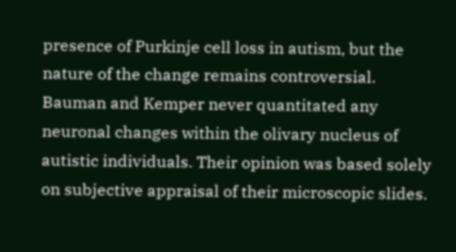presence of Purkinje cell loss in autism, but the nature of the change remains controversial. Bauman and Kemper never quantitated any neuronal changes within the olivary nucleus of autistic individuals. Their opinion was based solely on subjective appraisal of their microscopic slides.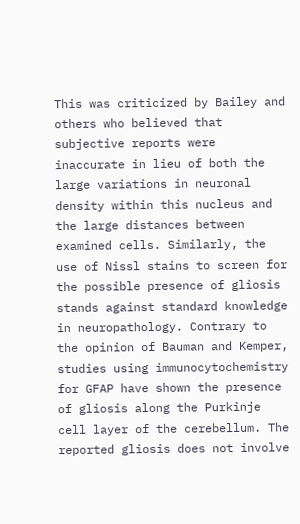This was criticized by Bailey and others who believed that subjective reports were inaccurate in lieu of both the large variations in neuronal density within this nucleus and the large distances between examined cells. Similarly, the use of Nissl stains to screen for the possible presence of gliosis stands against standard knowledge in neuropathology. Contrary to the opinion of Bauman and Kemper, studies using immunocytochemistry for GFAP have shown the presence of gliosis along the Purkinje cell layer of the cerebellum. The reported gliosis does not involve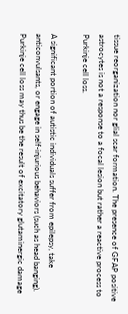tissue reorganization nor glial scar formation. The presence of GFAP positive astrocytes is not a response to a focal lesion but rather a reactive process to Purkinje cell loss.

A significant portion of autistic individuals suffer from epilepsy, take anticonvulsants, or engage in self-injurious behaviors (such as head banging). Purkinje cell loss may thus be the result of excitatory glutaminergic damage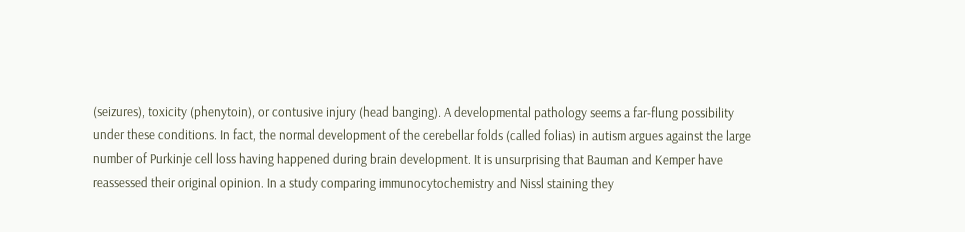(seizures), toxicity (phenytoin), or contusive injury (head banging). A developmental pathology seems a far-flung possibility under these conditions. In fact, the normal development of the cerebellar folds (called folias) in autism argues against the large number of Purkinje cell loss having happened during brain development. It is unsurprising that Bauman and Kemper have reassessed their original opinion. In a study comparing immunocytochemistry and Nissl staining they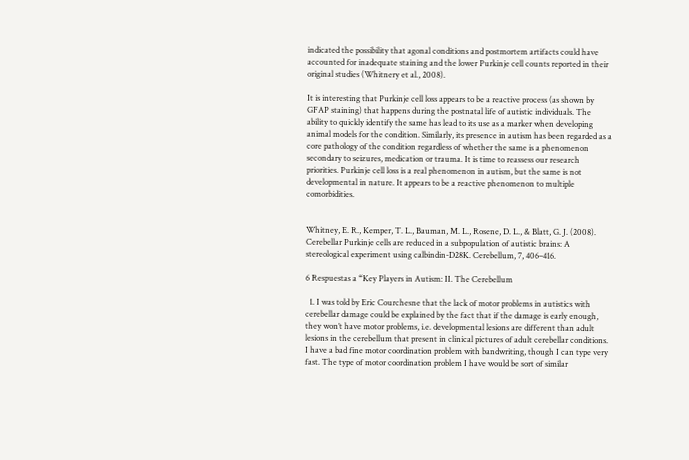indicated the possibility that agonal conditions and postmortem artifacts could have accounted for inadequate staining and the lower Purkinje cell counts reported in their original studies (Whitnery et al., 2008).

It is interesting that Purkinje cell loss appears to be a reactive process (as shown by GFAP staining) that happens during the postnatal life of autistic individuals. The ability to quickly identify the same has lead to its use as a marker when developing animal models for the condition. Similarly, its presence in autism has been regarded as a core pathology of the condition regardless of whether the same is a phenomenon secondary to seizures, medication or trauma. It is time to reassess our research priorities. Purkinje cell loss is a real phenomenon in autism, but the same is not developmental in nature. It appears to be a reactive phenomenon to multiple comorbidities.


Whitney, E. R., Kemper, T. L., Bauman, M. L., Rosene, D. L., & Blatt, G. J. (2008). Cerebellar Purkinje cells are reduced in a subpopulation of autistic brains: A stereological experiment using calbindin-D28K. Cerebellum, 7, 406–416.

6 Respuestas a “Key Players in Autism: II. The Cerebellum

  1. I was told by Eric Courchesne that the lack of motor problems in autistics with cerebellar damage could be explained by the fact that if the damage is early enough, they won’t have motor problems, i.e. developmental lesions are different than adult lesions in the cerebellum that present in clinical pictures of adult cerebellar conditions. I have a bad fine motor coordination problem with bandwriting, though I can type very fast. The type of motor coordination problem I have would be sort of similar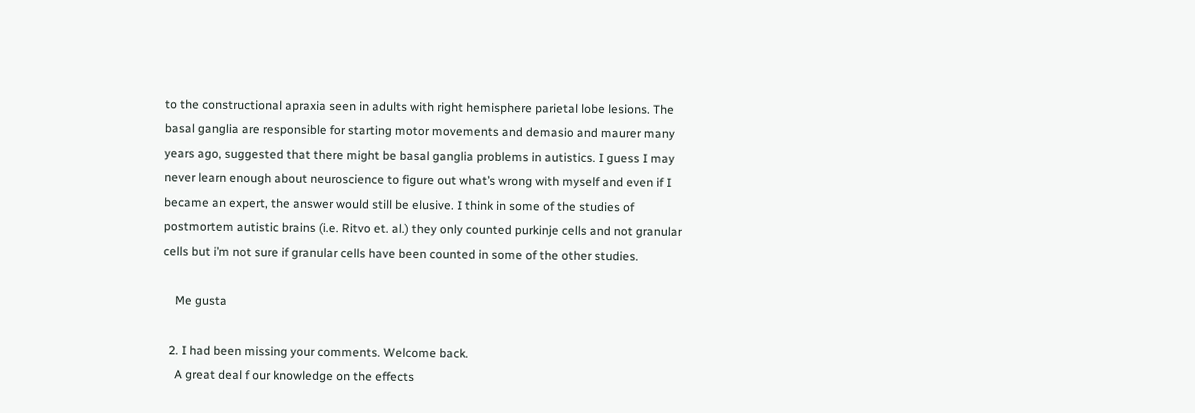to the constructional apraxia seen in adults with right hemisphere parietal lobe lesions. The basal ganglia are responsible for starting motor movements and demasio and maurer many years ago, suggested that there might be basal ganglia problems in autistics. I guess I may never learn enough about neuroscience to figure out what’s wrong with myself and even if I became an expert, the answer would still be elusive. I think in some of the studies of postmortem autistic brains (i.e. Ritvo et. al.) they only counted purkinje cells and not granular cells but i’m not sure if granular cells have been counted in some of the other studies.

    Me gusta

  2. I had been missing your comments. Welcome back.
    A great deal f our knowledge on the effects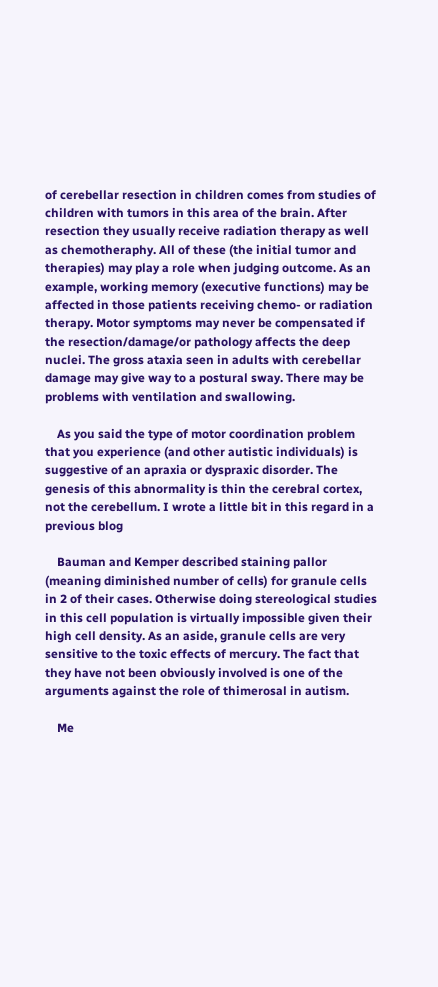of cerebellar resection in children comes from studies of children with tumors in this area of the brain. After resection they usually receive radiation therapy as well as chemotheraphy. All of these (the initial tumor and therapies) may play a role when judging outcome. As an example, working memory (executive functions) may be affected in those patients receiving chemo- or radiation therapy. Motor symptoms may never be compensated if the resection/damage/or pathology affects the deep nuclei. The gross ataxia seen in adults with cerebellar damage may give way to a postural sway. There may be problems with ventilation and swallowing.

    As you said the type of motor coordination problem that you experience (and other autistic individuals) is suggestive of an apraxia or dyspraxic disorder. The genesis of this abnormality is thin the cerebral cortex, not the cerebellum. I wrote a little bit in this regard in a previous blog

    Bauman and Kemper described staining pallor (meaning diminished number of cells) for granule cells in 2 of their cases. Otherwise doing stereological studies in this cell population is virtually impossible given their high cell density. As an aside, granule cells are very sensitive to the toxic effects of mercury. The fact that they have not been obviously involved is one of the arguments against the role of thimerosal in autism.

    Me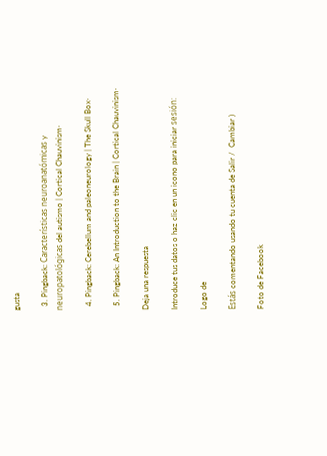gusta

  3. Pingback: Características neuroanatómicas y neuropatológicas del autismo | Cortical Chauvinism·

  4. Pingback: Cerebellum and paleoneurology | The Skull Box·

  5. Pingback: An Introduction to the Brain | Cortical Chauvinism·

Deja una respuesta

Introduce tus datos o haz clic en un icono para iniciar sesión:

Logo de

Estás comentando usando tu cuenta de Salir /  Cambiar )

Foto de Facebook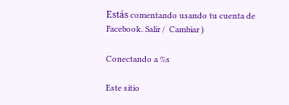Estás comentando usando tu cuenta de Facebook. Salir /  Cambiar )

Conectando a %s

Este sitio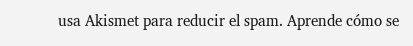usa Akismet para reducir el spam. Aprende cómo se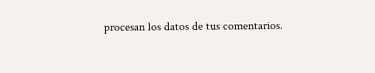procesan los datos de tus comentarios.